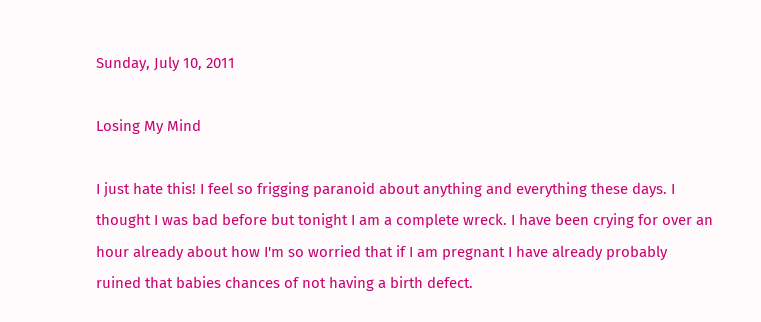Sunday, July 10, 2011

Losing My Mind

I just hate this! I feel so frigging paranoid about anything and everything these days. I thought I was bad before but tonight I am a complete wreck. I have been crying for over an hour already about how I'm so worried that if I am pregnant I have already probably ruined that babies chances of not having a birth defect.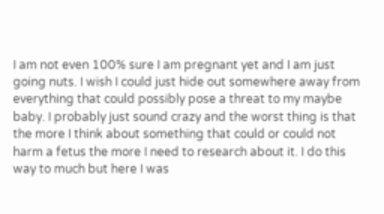I am not even 100% sure I am pregnant yet and I am just going nuts. I wish I could just hide out somewhere away from everything that could possibly pose a threat to my maybe baby. I probably just sound crazy and the worst thing is that the more I think about something that could or could not harm a fetus the more I need to research about it. I do this way to much but here I was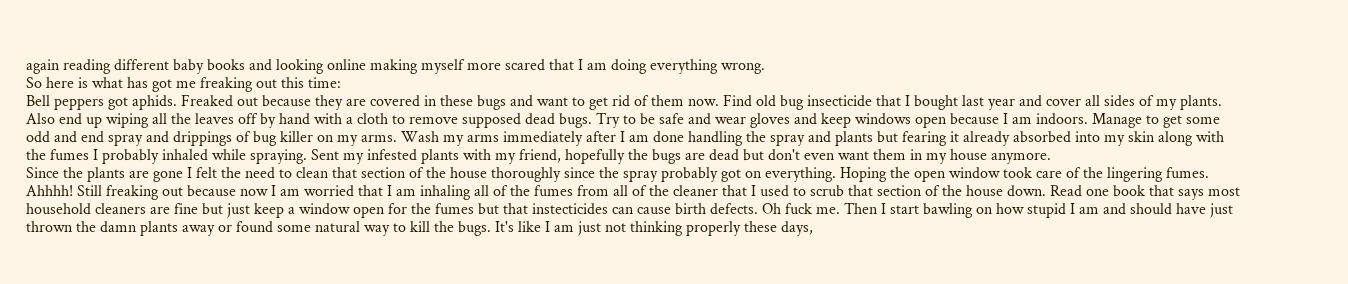again reading different baby books and looking online making myself more scared that I am doing everything wrong.
So here is what has got me freaking out this time:
Bell peppers got aphids. Freaked out because they are covered in these bugs and want to get rid of them now. Find old bug insecticide that I bought last year and cover all sides of my plants. Also end up wiping all the leaves off by hand with a cloth to remove supposed dead bugs. Try to be safe and wear gloves and keep windows open because I am indoors. Manage to get some odd and end spray and drippings of bug killer on my arms. Wash my arms immediately after I am done handling the spray and plants but fearing it already absorbed into my skin along with the fumes I probably inhaled while spraying. Sent my infested plants with my friend, hopefully the bugs are dead but don't even want them in my house anymore.
Since the plants are gone I felt the need to clean that section of the house thoroughly since the spray probably got on everything. Hoping the open window took care of the lingering fumes. Ahhhh! Still freaking out because now I am worried that I am inhaling all of the fumes from all of the cleaner that I used to scrub that section of the house down. Read one book that says most household cleaners are fine but just keep a window open for the fumes but that instecticides can cause birth defects. Oh fuck me. Then I start bawling on how stupid I am and should have just thrown the damn plants away or found some natural way to kill the bugs. It's like I am just not thinking properly these days,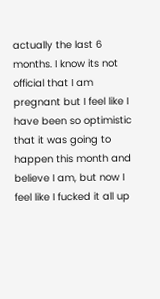actually the last 6 months. I know its not official that I am pregnant but I feel like I have been so optimistic that it was going to happen this month and believe I am, but now I feel like I fucked it all up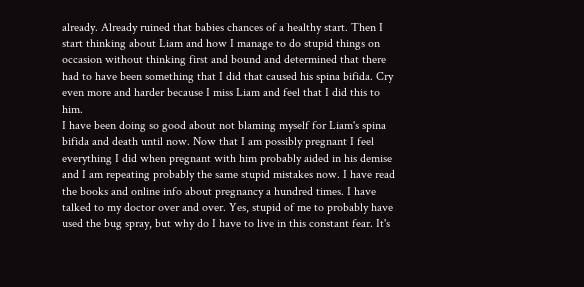already. Already ruined that babies chances of a healthy start. Then I start thinking about Liam and how I manage to do stupid things on occasion without thinking first and bound and determined that there had to have been something that I did that caused his spina bifida. Cry even more and harder because I miss Liam and feel that I did this to him.
I have been doing so good about not blaming myself for Liam's spina bifida and death until now. Now that I am possibly pregnant I feel everything I did when pregnant with him probably aided in his demise and I am repeating probably the same stupid mistakes now. I have read the books and online info about pregnancy a hundred times. I have talked to my doctor over and over. Yes, stupid of me to probably have used the bug spray, but why do I have to live in this constant fear. It's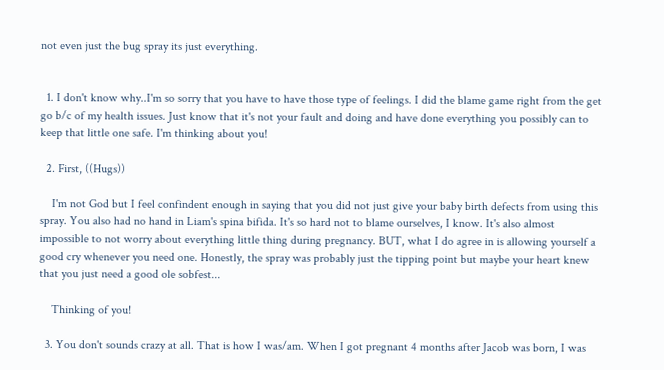not even just the bug spray its just everything.


  1. I don't know why..I'm so sorry that you have to have those type of feelings. I did the blame game right from the get go b/c of my health issues. Just know that it's not your fault and doing and have done everything you possibly can to keep that little one safe. I'm thinking about you!

  2. First, ((Hugs))

    I'm not God but I feel confindent enough in saying that you did not just give your baby birth defects from using this spray. You also had no hand in Liam's spina bifida. It's so hard not to blame ourselves, I know. It's also almost impossible to not worry about everything little thing during pregnancy. BUT, what I do agree in is allowing yourself a good cry whenever you need one. Honestly, the spray was probably just the tipping point but maybe your heart knew that you just need a good ole sobfest...

    Thinking of you!

  3. You don't sounds crazy at all. That is how I was/am. When I got pregnant 4 months after Jacob was born, I was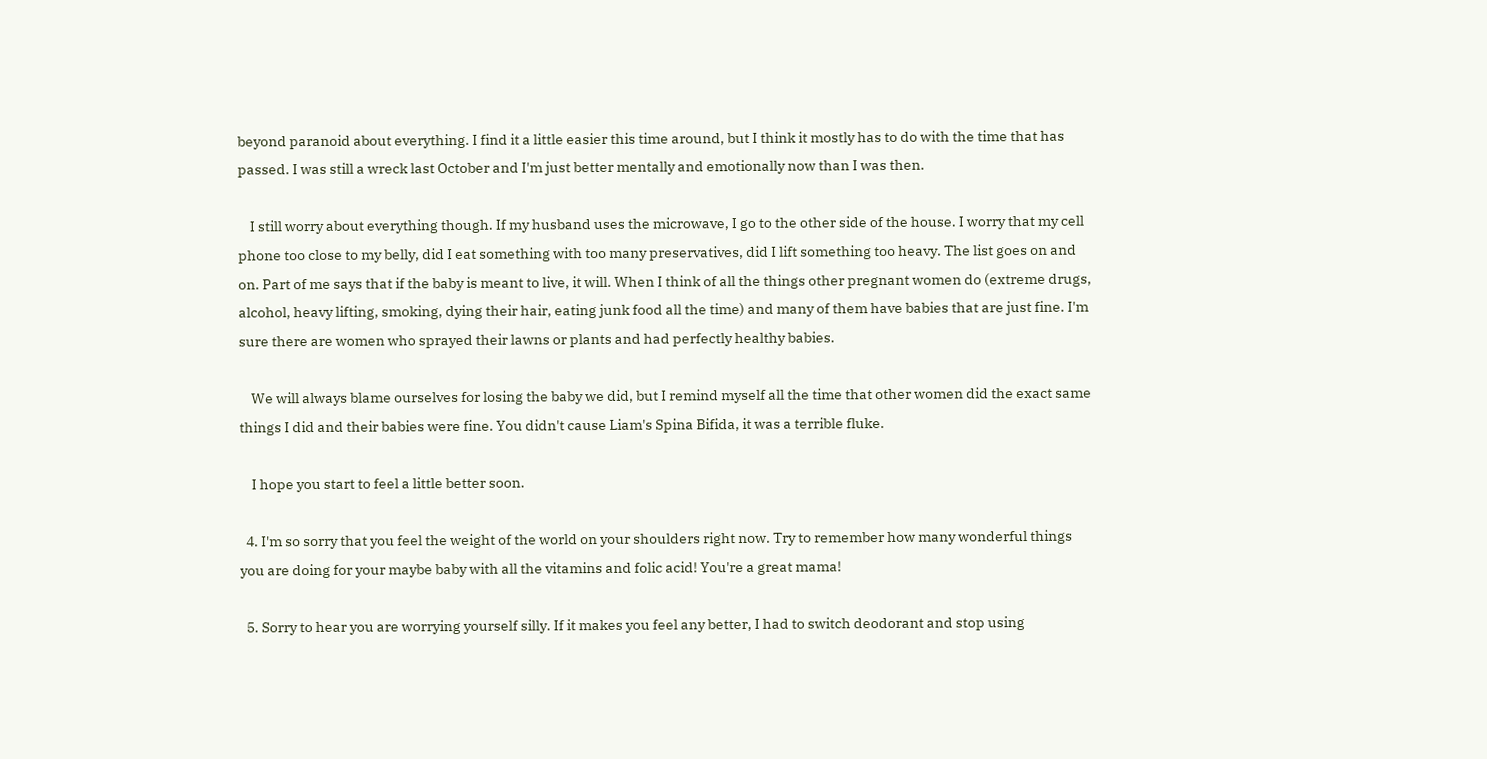beyond paranoid about everything. I find it a little easier this time around, but I think it mostly has to do with the time that has passed. I was still a wreck last October and I'm just better mentally and emotionally now than I was then.

    I still worry about everything though. If my husband uses the microwave, I go to the other side of the house. I worry that my cell phone too close to my belly, did I eat something with too many preservatives, did I lift something too heavy. The list goes on and on. Part of me says that if the baby is meant to live, it will. When I think of all the things other pregnant women do (extreme drugs, alcohol, heavy lifting, smoking, dying their hair, eating junk food all the time) and many of them have babies that are just fine. I'm sure there are women who sprayed their lawns or plants and had perfectly healthy babies.

    We will always blame ourselves for losing the baby we did, but I remind myself all the time that other women did the exact same things I did and their babies were fine. You didn't cause Liam's Spina Bifida, it was a terrible fluke.

    I hope you start to feel a little better soon.

  4. I'm so sorry that you feel the weight of the world on your shoulders right now. Try to remember how many wonderful things you are doing for your maybe baby with all the vitamins and folic acid! You're a great mama!

  5. Sorry to hear you are worrying yourself silly. If it makes you feel any better, I had to switch deodorant and stop using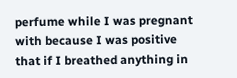perfume while I was pregnant with because I was positive that if I breathed anything in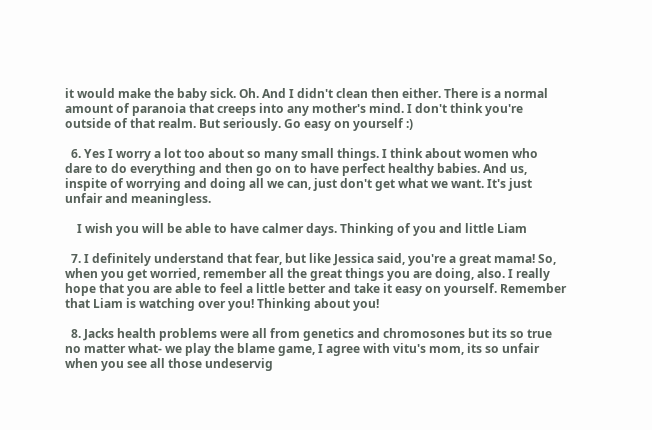it would make the baby sick. Oh. And I didn't clean then either. There is a normal amount of paranoia that creeps into any mother's mind. I don't think you're outside of that realm. But seriously. Go easy on yourself :)

  6. Yes I worry a lot too about so many small things. I think about women who dare to do everything and then go on to have perfect healthy babies. And us, inspite of worrying and doing all we can, just don't get what we want. It's just unfair and meaningless.

    I wish you will be able to have calmer days. Thinking of you and little Liam

  7. I definitely understand that fear, but like Jessica said, you're a great mama! So, when you get worried, remember all the great things you are doing, also. I really hope that you are able to feel a little better and take it easy on yourself. Remember that Liam is watching over you! Thinking about you!

  8. Jacks health problems were all from genetics and chromosones but its so true no matter what- we play the blame game, I agree with vitu's mom, its so unfair when you see all those undeservig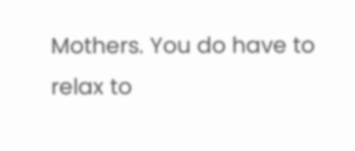Mothers. You do have to relax to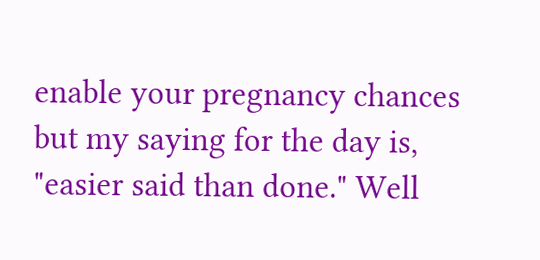enable your pregnancy chances but my saying for the day is, "easier said than done." Well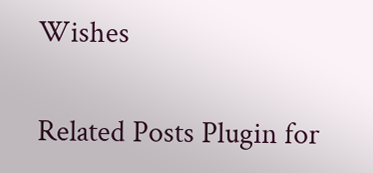Wishes


Related Posts Plugin for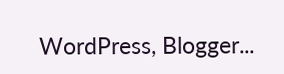WordPress, Blogger...